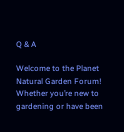Q & A

Welcome to the Planet Natural Garden Forum! Whether you’re new to gardening or have been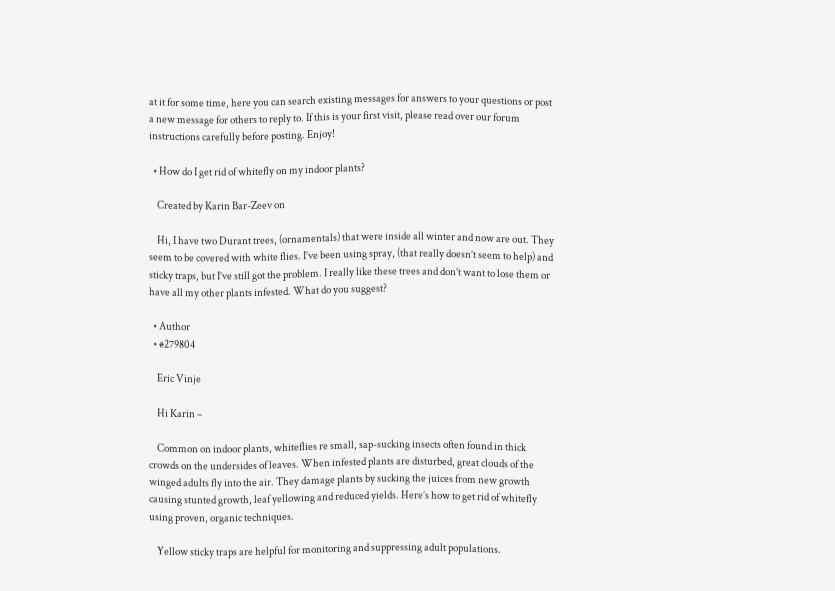at it for some time, here you can search existing messages for answers to your questions or post a new message for others to reply to. If this is your first visit, please read over our forum instructions carefully before posting. Enjoy!

  • How do I get rid of whitefly on my indoor plants?

    Created by Karin Bar-Zeev on

    Hi, I have two Durant trees, (ornamentals) that were inside all winter and now are out. They seem to be covered with white flies. I’ve been using spray, (that really doesn’t seem to help) and sticky traps, but I’ve still got the problem. I really like these trees and don’t want to lose them or have all my other plants infested. What do you suggest?

  • Author
  • #279804

    Eric Vinje

    Hi Karin –

    Common on indoor plants, whiteflies re small, sap-sucking insects often found in thick crowds on the undersides of leaves. When infested plants are disturbed, great clouds of the winged adults fly into the air. They damage plants by sucking the juices from new growth causing stunted growth, leaf yellowing and reduced yields. Here’s how to get rid of whitefly using proven, organic techniques.

    Yellow sticky traps are helpful for monitoring and suppressing adult populations.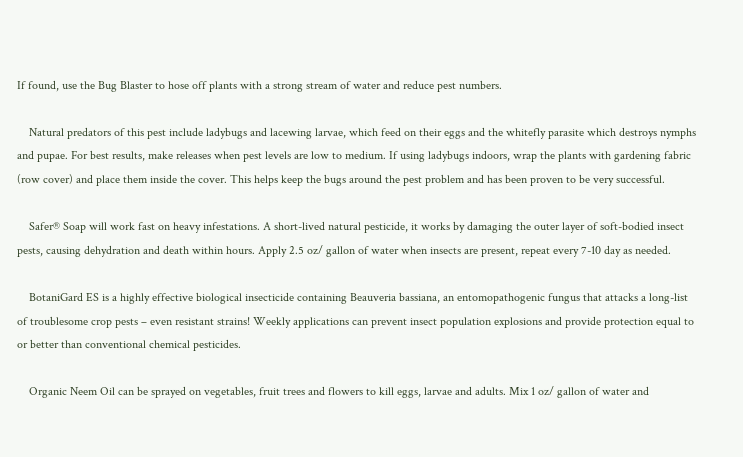If found, use the Bug Blaster to hose off plants with a strong stream of water and reduce pest numbers.

    Natural predators of this pest include ladybugs and lacewing larvae, which feed on their eggs and the whitefly parasite which destroys nymphs and pupae. For best results, make releases when pest levels are low to medium. If using ladybugs indoors, wrap the plants with gardening fabric (row cover) and place them inside the cover. This helps keep the bugs around the pest problem and has been proven to be very successful.

    Safer® Soap will work fast on heavy infestations. A short-lived natural pesticide, it works by damaging the outer layer of soft-bodied insect pests, causing dehydration and death within hours. Apply 2.5 oz/ gallon of water when insects are present, repeat every 7-10 day as needed.

    BotaniGard ES is a highly effective biological insecticide containing Beauveria bassiana, an entomopathogenic fungus that attacks a long-list of troublesome crop pests – even resistant strains! Weekly applications can prevent insect population explosions and provide protection equal to or better than conventional chemical pesticides.

    Organic Neem Oil can be sprayed on vegetables, fruit trees and flowers to kill eggs, larvae and adults. Mix 1 oz/ gallon of water and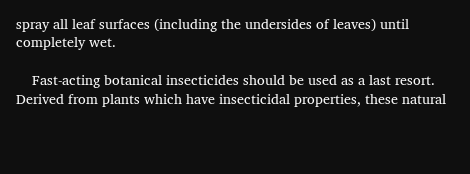spray all leaf surfaces (including the undersides of leaves) until completely wet.

    Fast-acting botanical insecticides should be used as a last resort. Derived from plants which have insecticidal properties, these natural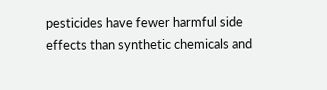pesticides have fewer harmful side effects than synthetic chemicals and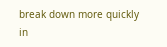break down more quickly in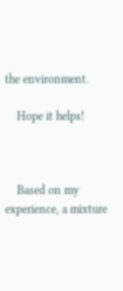the environment.

    Hope it helps!



    Based on my experience, a mixture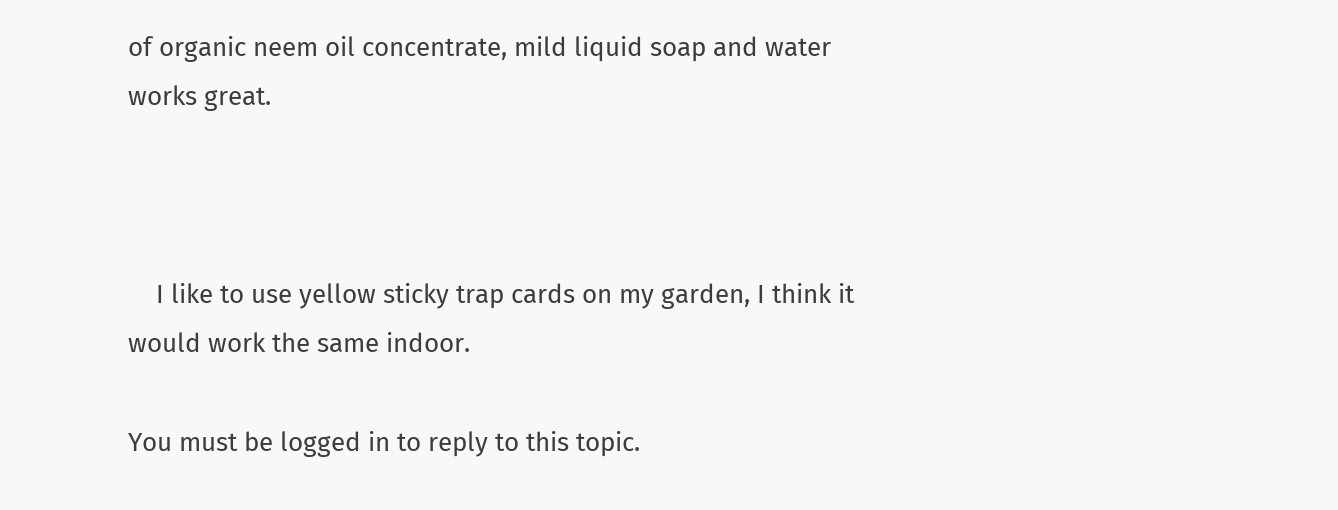of organic neem oil concentrate, mild liquid soap and water works great.



    I like to use yellow sticky trap cards on my garden, I think it would work the same indoor.

You must be logged in to reply to this topic.